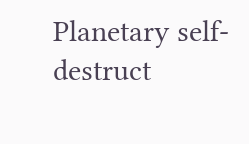Planetary self-destruct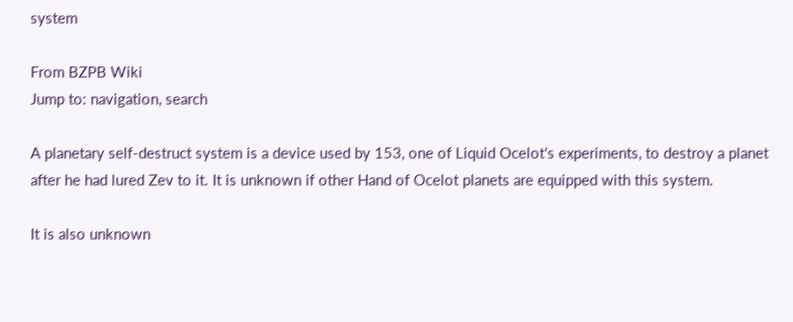system

From BZPB Wiki
Jump to: navigation, search

A planetary self-destruct system is a device used by 153, one of Liquid Ocelot's experiments, to destroy a planet after he had lured Zev to it. It is unknown if other Hand of Ocelot planets are equipped with this system.

It is also unknown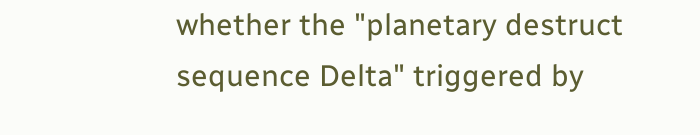whether the "planetary destruct sequence Delta" triggered by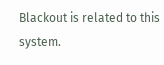Blackout is related to this system.